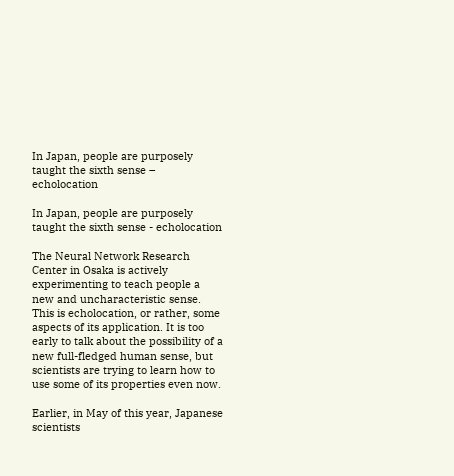In Japan, people are purposely taught the sixth sense – echolocation

In Japan, people are purposely taught the sixth sense - echolocation

The Neural Network Research Center in Osaka is actively experimenting to teach people a new and uncharacteristic sense. This is echolocation, or rather, some aspects of its application. It is too early to talk about the possibility of a new full-fledged human sense, but scientists are trying to learn how to use some of its properties even now.

Earlier, in May of this year, Japanese scientists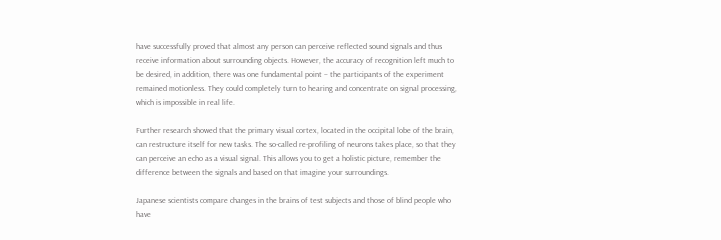have successfully proved that almost any person can perceive reflected sound signals and thus receive information about surrounding objects. However, the accuracy of recognition left much to be desired, in addition, there was one fundamental point – the participants of the experiment remained motionless. They could completely turn to hearing and concentrate on signal processing, which is impossible in real life.

Further research showed that the primary visual cortex, located in the occipital lobe of the brain, can restructure itself for new tasks. The so-called re-profiling of neurons takes place, so that they can perceive an echo as a visual signal. This allows you to get a holistic picture, remember the difference between the signals and based on that imagine your surroundings.

Japanese scientists compare changes in the brains of test subjects and those of blind people who have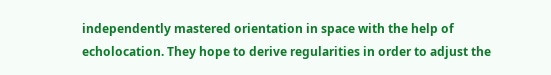independently mastered orientation in space with the help of echolocation. They hope to derive regularities in order to adjust the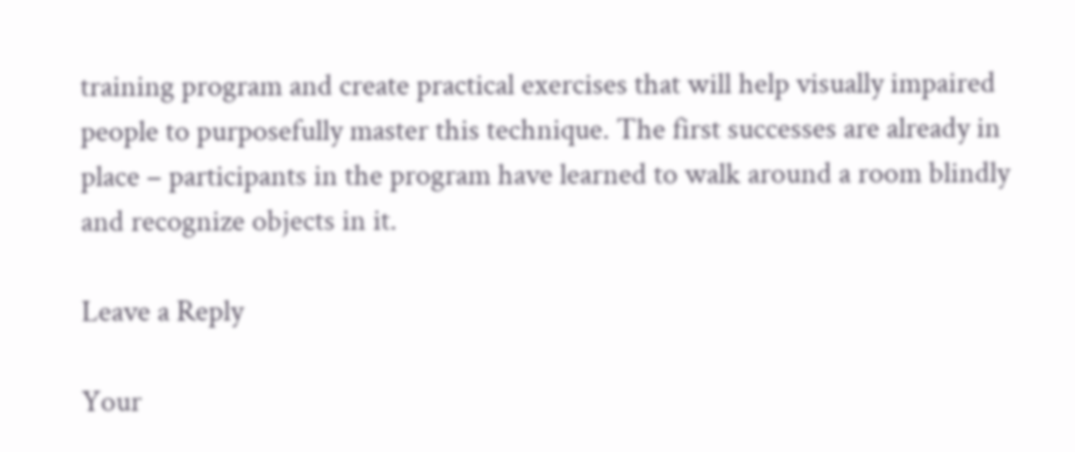training program and create practical exercises that will help visually impaired people to purposefully master this technique. The first successes are already in place – participants in the program have learned to walk around a room blindly and recognize objects in it.

Leave a Reply

Your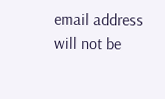email address will not be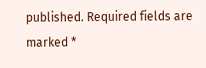published. Required fields are marked *